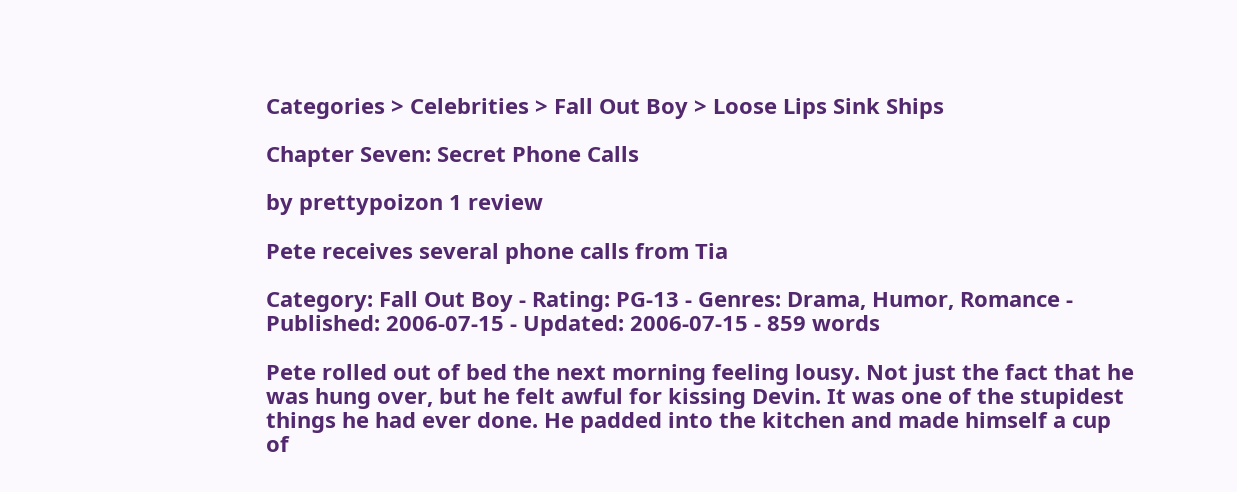Categories > Celebrities > Fall Out Boy > Loose Lips Sink Ships

Chapter Seven: Secret Phone Calls

by prettypoizon 1 review

Pete receives several phone calls from Tia

Category: Fall Out Boy - Rating: PG-13 - Genres: Drama, Humor, Romance - Published: 2006-07-15 - Updated: 2006-07-15 - 859 words

Pete rolled out of bed the next morning feeling lousy. Not just the fact that he was hung over, but he felt awful for kissing Devin. It was one of the stupidest things he had ever done. He padded into the kitchen and made himself a cup of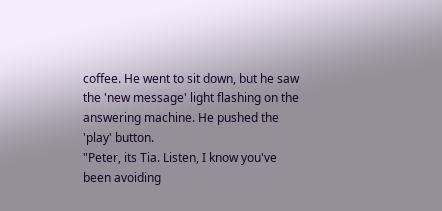coffee. He went to sit down, but he saw the 'new message' light flashing on the answering machine. He pushed the 'play' button.
"Peter, its Tia. Listen, I know you've been avoiding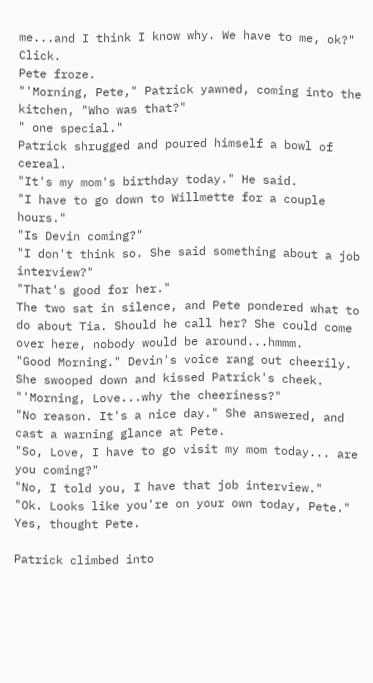me...and I think I know why. We have to me, ok?" Click.
Pete froze.
"'Morning, Pete," Patrick yawned, coming into the kitchen, "Who was that?"
" one special."
Patrick shrugged and poured himself a bowl of cereal.
"It's my mom's birthday today." He said.
"I have to go down to Willmette for a couple hours."
"Is Devin coming?"
"I don't think so. She said something about a job interview?"
"That's good for her."
The two sat in silence, and Pete pondered what to do about Tia. Should he call her? She could come over here, nobody would be around...hmmm.
"Good Morning." Devin's voice rang out cheerily. She swooped down and kissed Patrick's cheek.
"'Morning, Love...why the cheeriness?"
"No reason. It's a nice day." She answered, and cast a warning glance at Pete.
"So, Love, I have to go visit my mom today... are you coming?"
"No, I told you, I have that job interview."
"Ok. Looks like you're on your own today, Pete."
Yes, thought Pete.

Patrick climbed into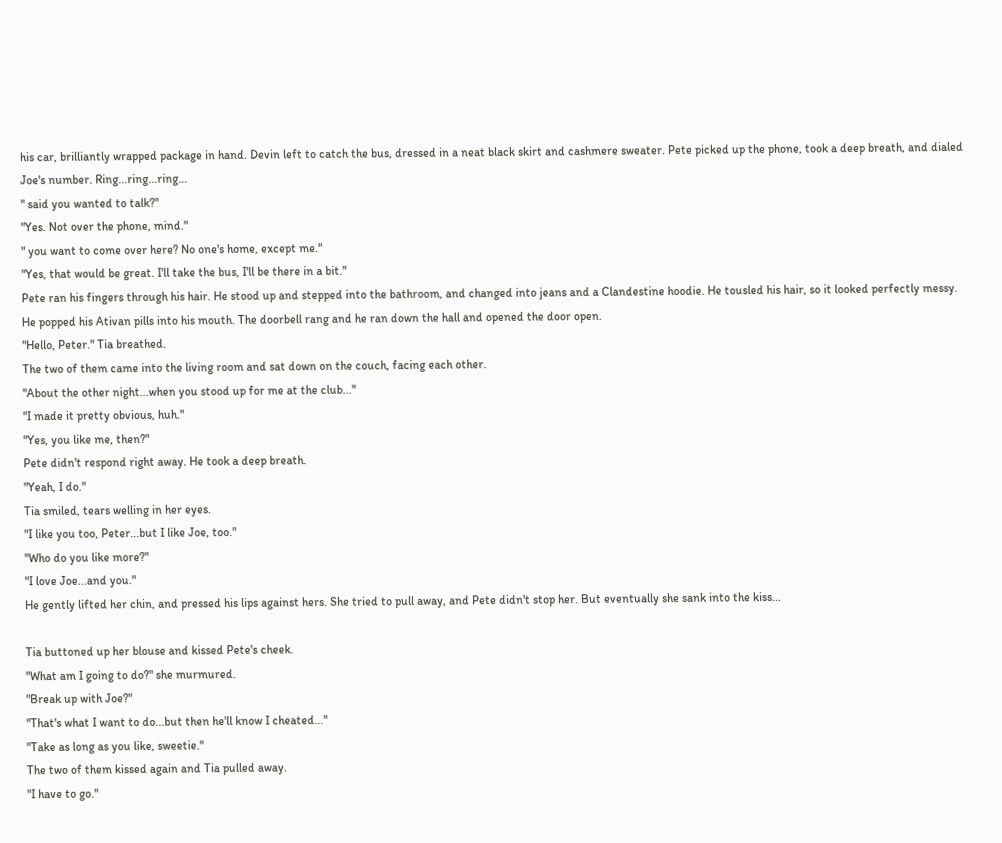his car, brilliantly wrapped package in hand. Devin left to catch the bus, dressed in a neat black skirt and cashmere sweater. Pete picked up the phone, took a deep breath, and dialed Joe's number. Ring...ring...ring...
" said you wanted to talk?"
"Yes. Not over the phone, mind."
" you want to come over here? No one's home, except me."
"Yes, that would be great. I'll take the bus, I'll be there in a bit."
Pete ran his fingers through his hair. He stood up and stepped into the bathroom, and changed into jeans and a Clandestine hoodie. He tousled his hair, so it looked perfectly messy. He popped his Ativan pills into his mouth. The doorbell rang and he ran down the hall and opened the door open.
"Hello, Peter." Tia breathed.
The two of them came into the living room and sat down on the couch, facing each other.
"About the other night...when you stood up for me at the club..."
"I made it pretty obvious, huh."
"Yes, you like me, then?"
Pete didn't respond right away. He took a deep breath.
"Yeah, I do."
Tia smiled, tears welling in her eyes.
"I like you too, Peter...but I like Joe, too."
"Who do you like more?"
"I love Joe...and you."
He gently lifted her chin, and pressed his lips against hers. She tried to pull away, and Pete didn't stop her. But eventually she sank into the kiss...

Tia buttoned up her blouse and kissed Pete's cheek.
"What am I going to do?" she murmured.
"Break up with Joe?"
"That's what I want to do...but then he'll know I cheated..."
"Take as long as you like, sweetie."
The two of them kissed again and Tia pulled away.
"I have to go."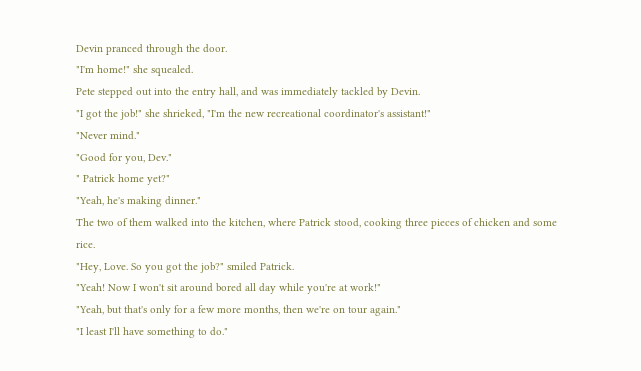Devin pranced through the door.
"I'm home!" she squealed.
Pete stepped out into the entry hall, and was immediately tackled by Devin.
"I got the job!" she shrieked, "I'm the new recreational coordinator's assistant!"
"Never mind."
"Good for you, Dev."
" Patrick home yet?"
"Yeah, he's making dinner."
The two of them walked into the kitchen, where Patrick stood, cooking three pieces of chicken and some rice.
"Hey, Love. So you got the job?" smiled Patrick.
"Yeah! Now I won't sit around bored all day while you're at work!"
"Yeah, but that's only for a few more months, then we're on tour again."
"I least I'll have something to do."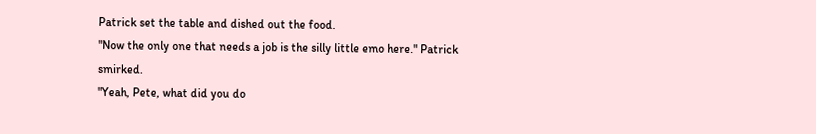Patrick set the table and dished out the food.
"Now the only one that needs a job is the silly little emo here." Patrick smirked.
"Yeah, Pete, what did you do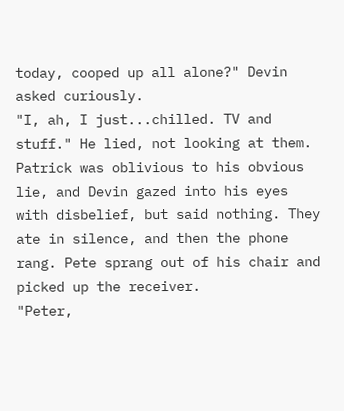today, cooped up all alone?" Devin asked curiously.
"I, ah, I just...chilled. TV and stuff." He lied, not looking at them.
Patrick was oblivious to his obvious lie, and Devin gazed into his eyes with disbelief, but said nothing. They ate in silence, and then the phone rang. Pete sprang out of his chair and picked up the receiver.
"Peter,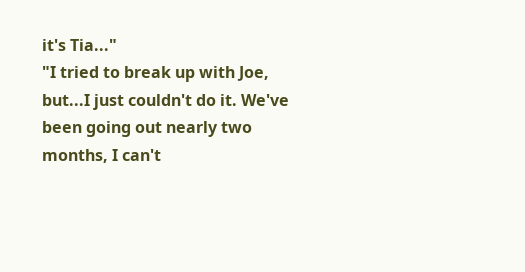it's Tia..."
"I tried to break up with Joe, but...I just couldn't do it. We've been going out nearly two months, I can't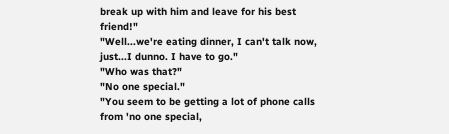break up with him and leave for his best friend!"
"Well...we're eating dinner, I can't talk now, just...I dunno. I have to go."
"Who was that?"
"No one special."
"You seem to be getting a lot of phone calls from 'no one special,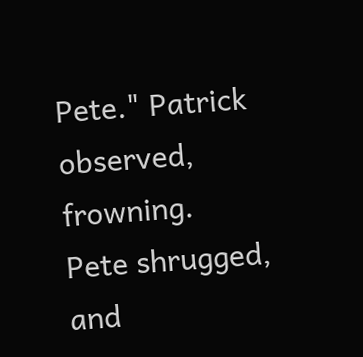Pete." Patrick observed, frowning.
Pete shrugged, and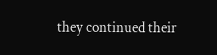they continued their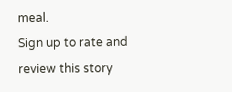meal.
Sign up to rate and review this story